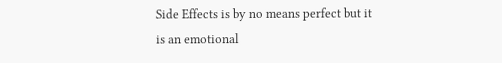Side Effects is by no means perfect but it is an emotional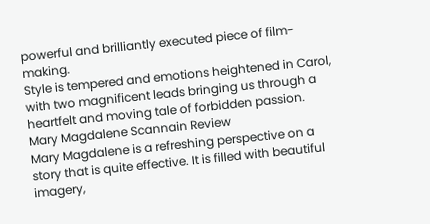powerful and brilliantly executed piece of film-making.
Style is tempered and emotions heightened in Carol, with two magnificent leads bringing us through a heartfelt and moving tale of forbidden passion.
Mary Magdalene Scannain Review
Mary Magdalene is a refreshing perspective on a story that is quite effective. It is filled with beautiful imagery,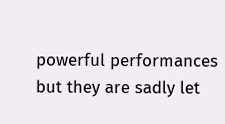powerful performances but they are sadly let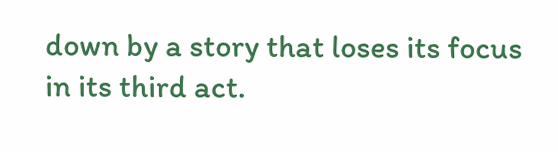down by a story that loses its focus in its third act.